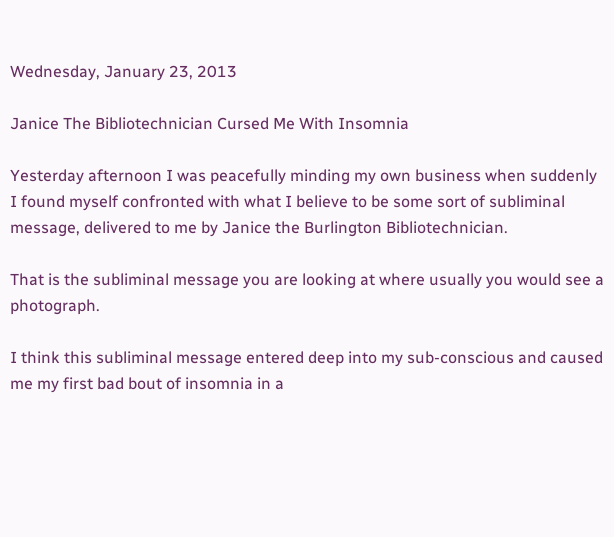Wednesday, January 23, 2013

Janice The Bibliotechnician Cursed Me With Insomnia

Yesterday afternoon I was peacefully minding my own business when suddenly I found myself confronted with what I believe to be some sort of subliminal message, delivered to me by Janice the Burlington Bibliotechnician.

That is the subliminal message you are looking at where usually you would see a photograph.

I think this subliminal message entered deep into my sub-conscious and caused me my first bad bout of insomnia in a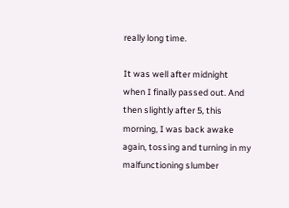really long time.

It was well after midnight when I finally passed out. And then slightly after 5, this morning, I was back awake again, tossing and turning in my malfunctioning slumber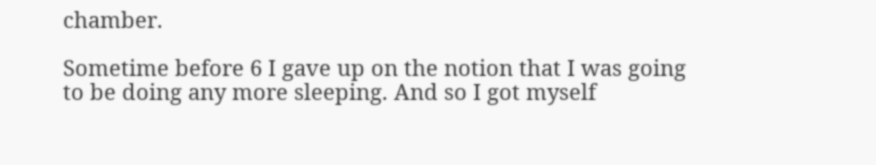chamber.

Sometime before 6 I gave up on the notion that I was going to be doing any more sleeping. And so I got myself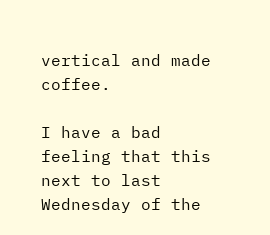vertical and made coffee.

I have a bad feeling that this next to last Wednesday of the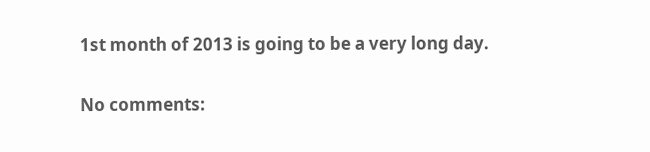1st month of 2013 is going to be a very long day.

No comments: